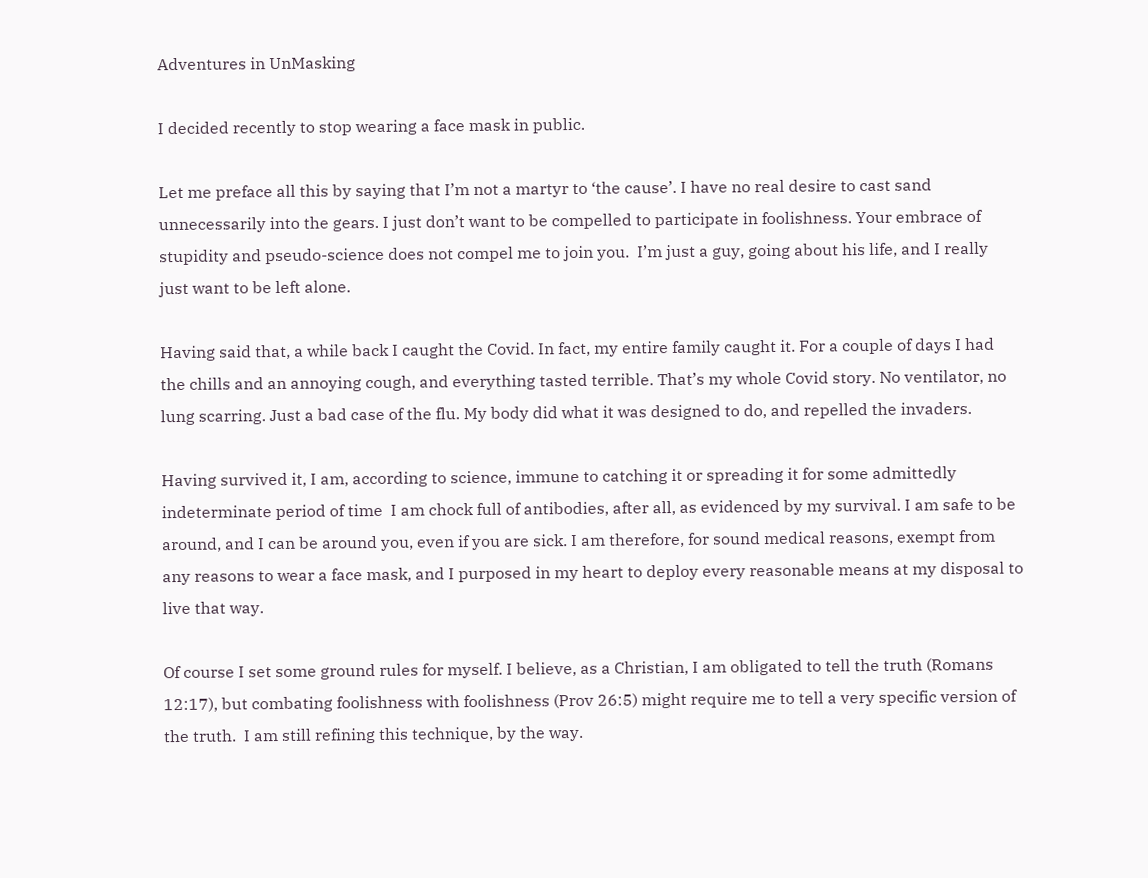Adventures in UnMasking

I decided recently to stop wearing a face mask in public.

Let me preface all this by saying that I’m not a martyr to ‘the cause’. I have no real desire to cast sand unnecessarily into the gears. I just don’t want to be compelled to participate in foolishness. Your embrace of stupidity and pseudo-science does not compel me to join you.  I’m just a guy, going about his life, and I really just want to be left alone.

Having said that, a while back I caught the Covid. In fact, my entire family caught it. For a couple of days I had the chills and an annoying cough, and everything tasted terrible. That’s my whole Covid story. No ventilator, no lung scarring. Just a bad case of the flu. My body did what it was designed to do, and repelled the invaders.

Having survived it, I am, according to science, immune to catching it or spreading it for some admittedly indeterminate period of time  I am chock full of antibodies, after all, as evidenced by my survival. I am safe to be around, and I can be around you, even if you are sick. I am therefore, for sound medical reasons, exempt from any reasons to wear a face mask, and I purposed in my heart to deploy every reasonable means at my disposal to live that way.

Of course I set some ground rules for myself. I believe, as a Christian, I am obligated to tell the truth (Romans 12:17), but combating foolishness with foolishness (Prov 26:5) might require me to tell a very specific version of the truth.  I am still refining this technique, by the way.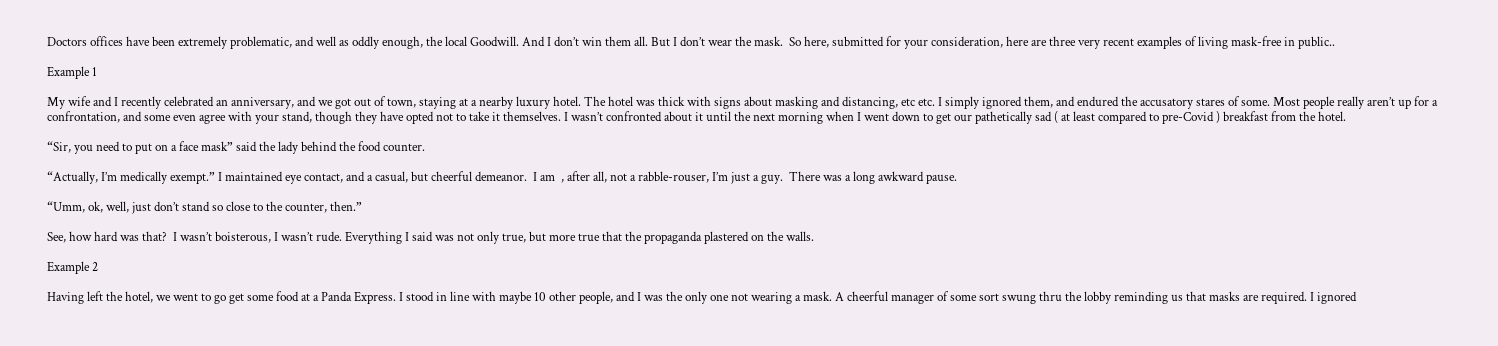Doctors offices have been extremely problematic, and well as oddly enough, the local Goodwill. And I don’t win them all. But I don’t wear the mask.  So here, submitted for your consideration, here are three very recent examples of living mask-free in public..

Example 1

My wife and I recently celebrated an anniversary, and we got out of town, staying at a nearby luxury hotel. The hotel was thick with signs about masking and distancing, etc etc. I simply ignored them, and endured the accusatory stares of some. Most people really aren’t up for a confrontation, and some even agree with your stand, though they have opted not to take it themselves. I wasn’t confronted about it until the next morning when I went down to get our pathetically sad ( at least compared to pre-Covid ) breakfast from the hotel.

“Sir, you need to put on a face mask” said the lady behind the food counter.

“Actually, I’m medically exempt.” I maintained eye contact, and a casual, but cheerful demeanor.  I am  , after all, not a rabble-rouser, I’m just a guy.  There was a long awkward pause.

“Umm, ok, well, just don’t stand so close to the counter, then.”

See, how hard was that?  I wasn’t boisterous, I wasn’t rude. Everything I said was not only true, but more true that the propaganda plastered on the walls.

Example 2

Having left the hotel, we went to go get some food at a Panda Express. I stood in line with maybe 10 other people, and I was the only one not wearing a mask. A cheerful manager of some sort swung thru the lobby reminding us that masks are required. I ignored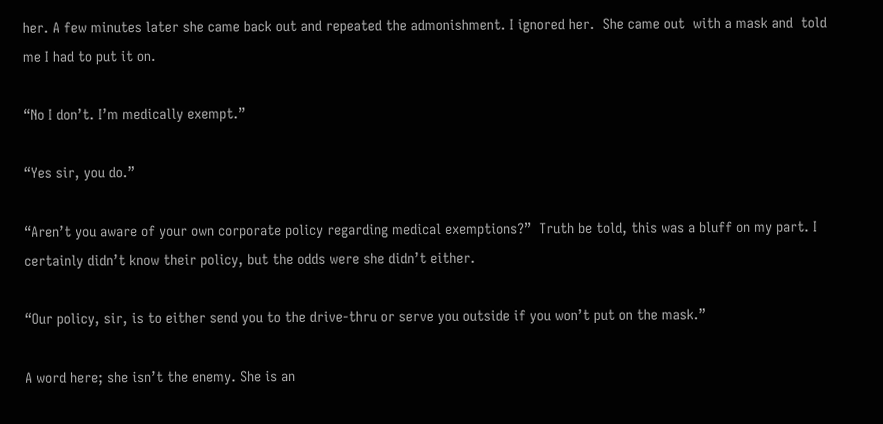her. A few minutes later she came back out and repeated the admonishment. I ignored her.  She came out  with a mask and  told me I had to put it on.

“No I don’t. I’m medically exempt.”

“Yes sir, you do.”

“Aren’t you aware of your own corporate policy regarding medical exemptions?”  Truth be told, this was a bluff on my part. I certainly didn’t know their policy, but the odds were she didn’t either.

“Our policy, sir, is to either send you to the drive-thru or serve you outside if you won’t put on the mask.”

A word here; she isn’t the enemy. She is an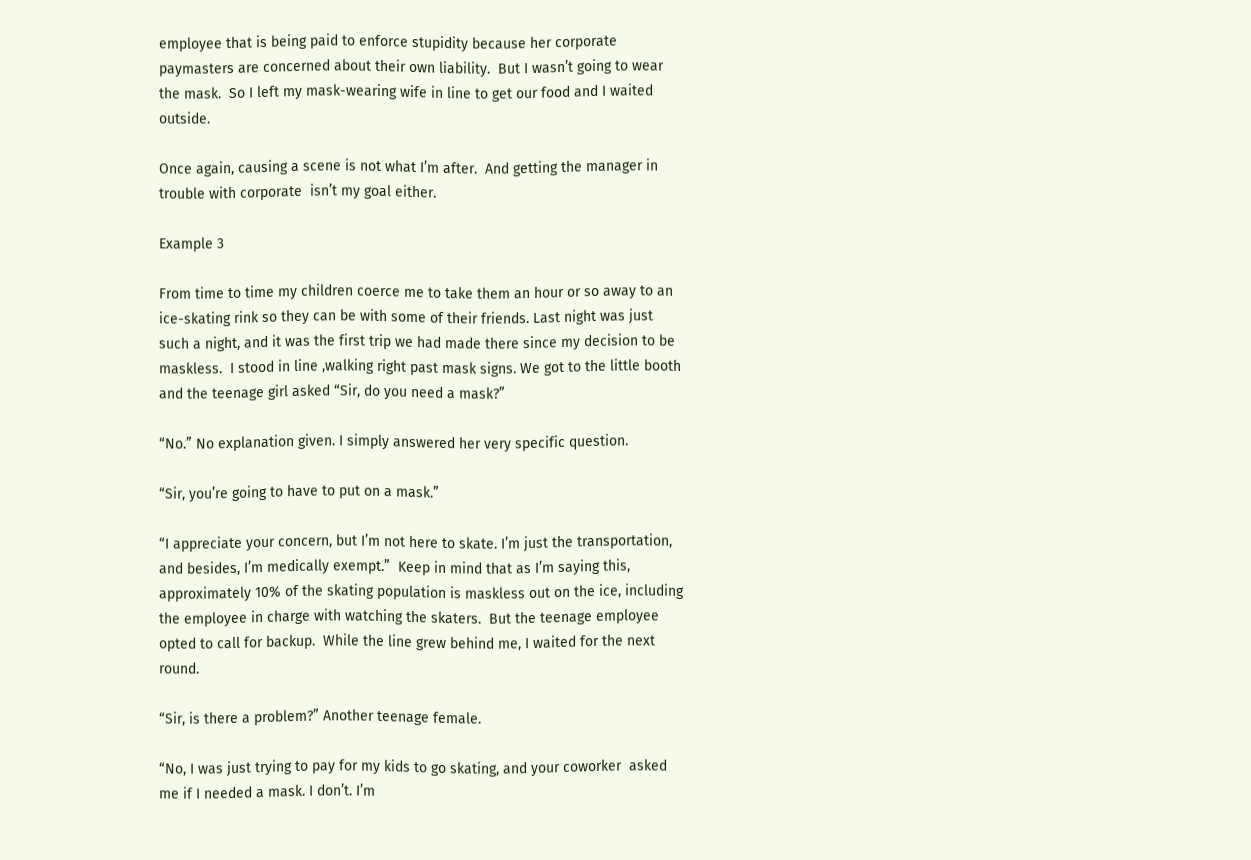employee that is being paid to enforce stupidity because her corporate paymasters are concerned about their own liability.  But I wasn’t going to wear the mask.  So I left my mask-wearing wife in line to get our food and I waited outside.

Once again, causing a scene is not what I’m after.  And getting the manager in trouble with corporate  isn’t my goal either.

Example 3

From time to time my children coerce me to take them an hour or so away to an ice-skating rink so they can be with some of their friends. Last night was just such a night, and it was the first trip we had made there since my decision to be maskless.  I stood in line ,walking right past mask signs. We got to the little booth and the teenage girl asked “Sir, do you need a mask?”

“No.” No explanation given. I simply answered her very specific question.

“Sir, you’re going to have to put on a mask.”

“I appreciate your concern, but I’m not here to skate. I’m just the transportation, and besides, I’m medically exempt.”  Keep in mind that as I’m saying this, approximately 10% of the skating population is maskless out on the ice, including the employee in charge with watching the skaters.  But the teenage employee opted to call for backup.  While the line grew behind me, I waited for the next round.

“Sir, is there a problem?” Another teenage female.

“No, I was just trying to pay for my kids to go skating, and your coworker  asked me if I needed a mask. I don’t. I’m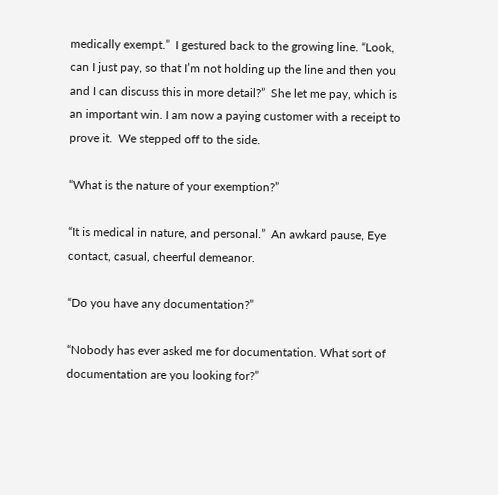medically exempt.”  I gestured back to the growing line. “Look, can I just pay, so that I’m not holding up the line and then you and I can discuss this in more detail?”  She let me pay, which is an important win. I am now a paying customer with a receipt to prove it.  We stepped off to the side.

“What is the nature of your exemption?”

“It is medical in nature, and personal.”  An awkard pause, Eye contact, casual, cheerful demeanor.

“Do you have any documentation?”

“Nobody has ever asked me for documentation. What sort of documentation are you looking for?”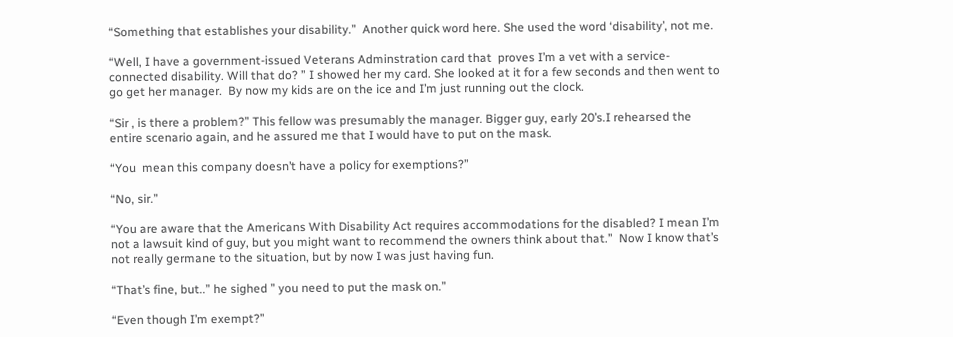“Something that establishes your disability.”  Another quick word here. She used the word ‘disability’, not me.

“Well, I have a government-issued Veterans Adminstration card that  proves I’m a vet with a service-connected disability. Will that do? ” I showed her my card. She looked at it for a few seconds and then went to go get her manager.  By now my kids are on the ice and I’m just running out the clock.

“Sir , is there a problem?” This fellow was presumably the manager. Bigger guy, early 20’s.I rehearsed the entire scenario again, and he assured me that I would have to put on the mask.

“You  mean this company doesn’t have a policy for exemptions?”

“No, sir.”

“You are aware that the Americans With Disability Act requires accommodations for the disabled? I mean I’m not a lawsuit kind of guy, but you might want to recommend the owners think about that.”  Now I know that’s not really germane to the situation, but by now I was just having fun.

“That’s fine, but..” he sighed ” you need to put the mask on.”

“Even though I’m exempt?”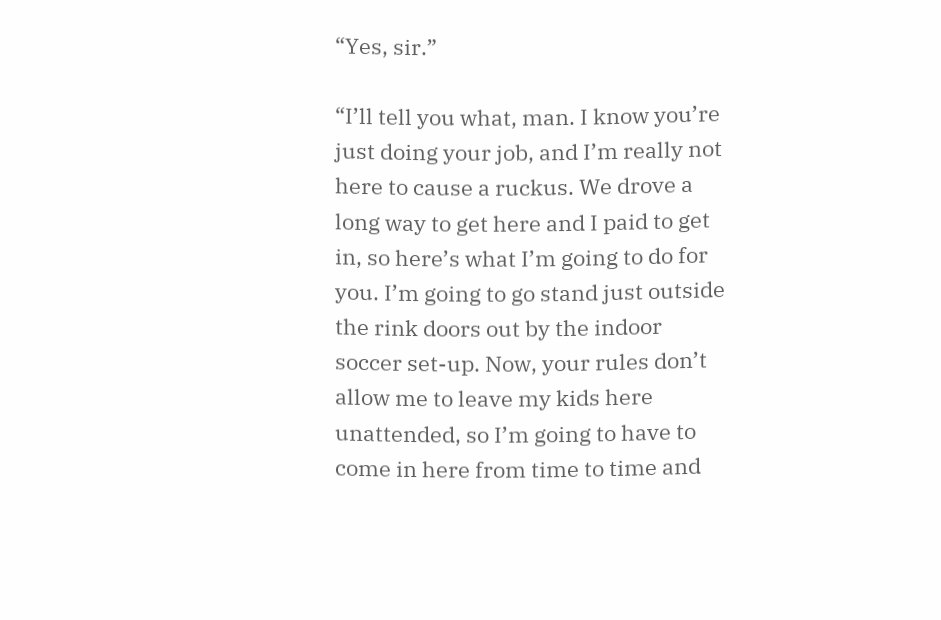“Yes, sir.”

“I’ll tell you what, man. I know you’re just doing your job, and I’m really not here to cause a ruckus. We drove a long way to get here and I paid to get in, so here’s what I’m going to do for you. I’m going to go stand just outside the rink doors out by the indoor soccer set-up. Now, your rules don’t allow me to leave my kids here unattended, so I’m going to have to come in here from time to time and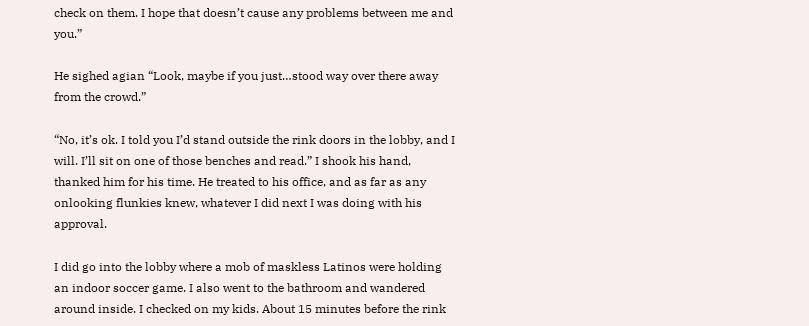check on them. I hope that doesn’t cause any problems between me and you.”

He sighed agian “Look, maybe if you just…stood way over there away from the crowd.”

“No, it’s ok. I told you I’d stand outside the rink doors in the lobby, and I will. I’ll sit on one of those benches and read.” I shook his hand, thanked him for his time. He treated to his office, and as far as any onlooking flunkies knew, whatever I did next I was doing with his approval.

I did go into the lobby where a mob of maskless Latinos were holding an indoor soccer game. I also went to the bathroom and wandered around inside. I checked on my kids. About 15 minutes before the rink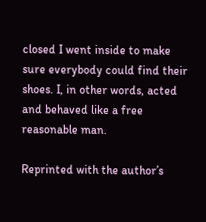closed I went inside to make sure everybody could find their shoes. I, in other words, acted and behaved like a free reasonable man.

Reprinted with the author’s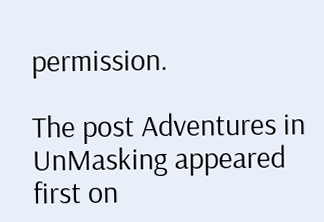permission.

The post Adventures in UnMasking appeared first on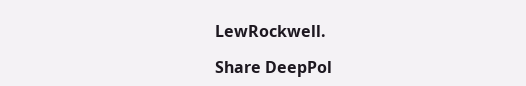LewRockwell.

Share DeepPol